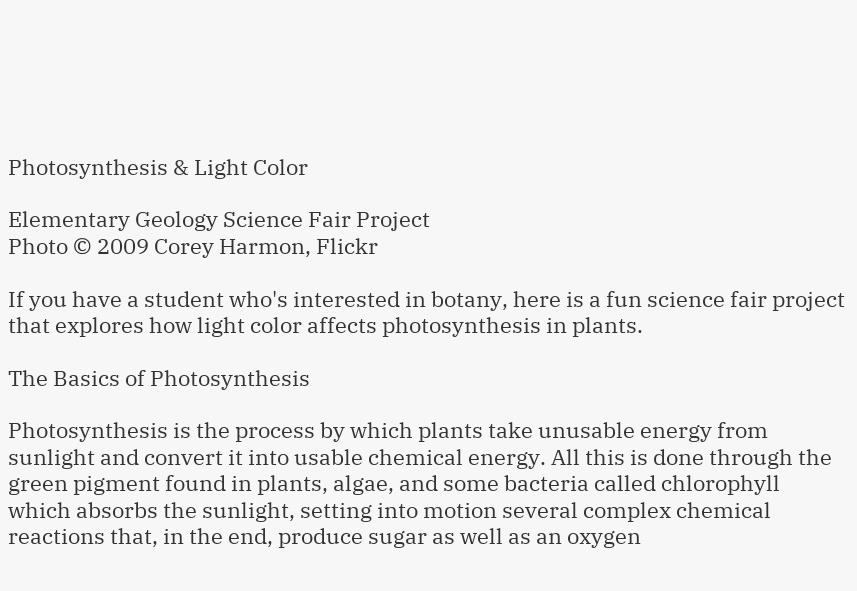Photosynthesis & Light Color

Elementary Geology Science Fair Project
Photo © 2009 Corey Harmon, Flickr

If you have a student who's interested in botany, here is a fun science fair project that explores how light color affects photosynthesis in plants.

The Basics of Photosynthesis

Photosynthesis is the process by which plants take unusable energy from sunlight and convert it into usable chemical energy. All this is done through the green pigment found in plants, algae, and some bacteria called chlorophyll which absorbs the sunlight, setting into motion several complex chemical reactions that, in the end, produce sugar as well as an oxygen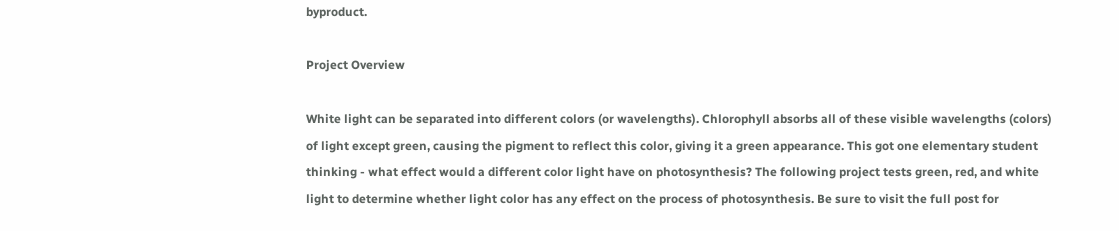byproduct.

Project Overview

White light can be separated into different colors (or wavelengths). Chlorophyll absorbs all of these visible wavelengths (colors) of light except green, causing the pigment to reflect this color, giving it a green appearance. This got one elementary student thinking - what effect would a different color light have on photosynthesis? The following project tests green, red, and white light to determine whether light color has any effect on the process of photosynthesis. Be sure to visit the full post for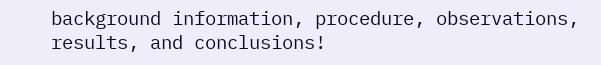background information, procedure, observations, results, and conclusions!